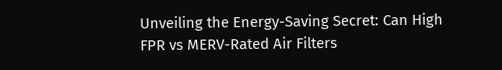Unveiling the Energy-Saving Secret: Can High FPR vs MERV-Rated Air Filters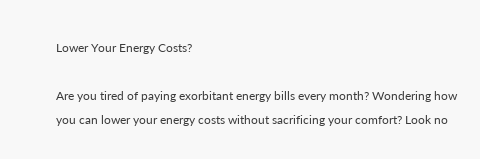Lower Your Energy Costs?

Are you tired of paying exorbitant energy bills every month? Wondering how you can lower your energy costs without sacrificing your comfort? Look no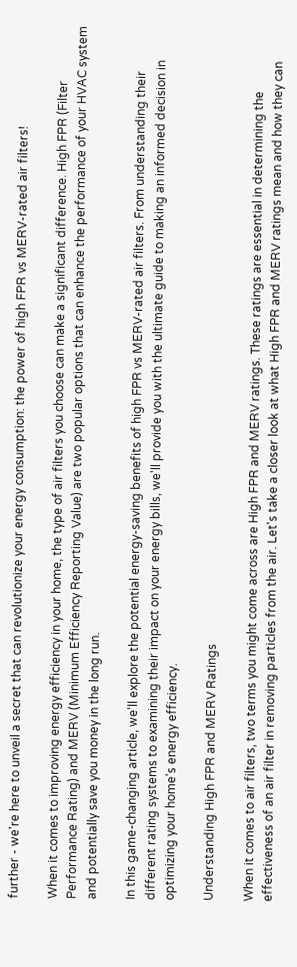further - we're here to unveil a secret that can revolutionize your energy consumption: the power of high FPR vs MERV-rated air filters!

When it comes to improving energy efficiency in your home, the type of air filters you choose can make a significant difference. High FPR (Filter Performance Rating) and MERV (Minimum Efficiency Reporting Value) are two popular options that can enhance the performance of your HVAC system and potentially save you money in the long run.

In this game-changing article, we'll explore the potential energy-saving benefits of high FPR vs MERV-rated air filters. From understanding their different rating systems to examining their impact on your energy bills, we'll provide you with the ultimate guide to making an informed decision in optimizing your home's energy efficiency.

Understanding High FPR and MERV Ratings

When it comes to air filters, two terms you might come across are High FPR and MERV ratings. These ratings are essential in determining the effectiveness of an air filter in removing particles from the air. Let's take a closer look at what High FPR and MERV ratings mean and how they can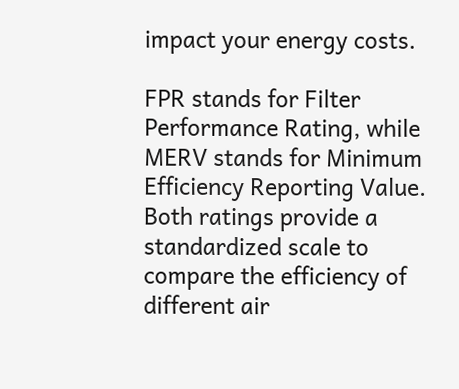impact your energy costs.

FPR stands for Filter Performance Rating, while MERV stands for Minimum Efficiency Reporting Value. Both ratings provide a standardized scale to compare the efficiency of different air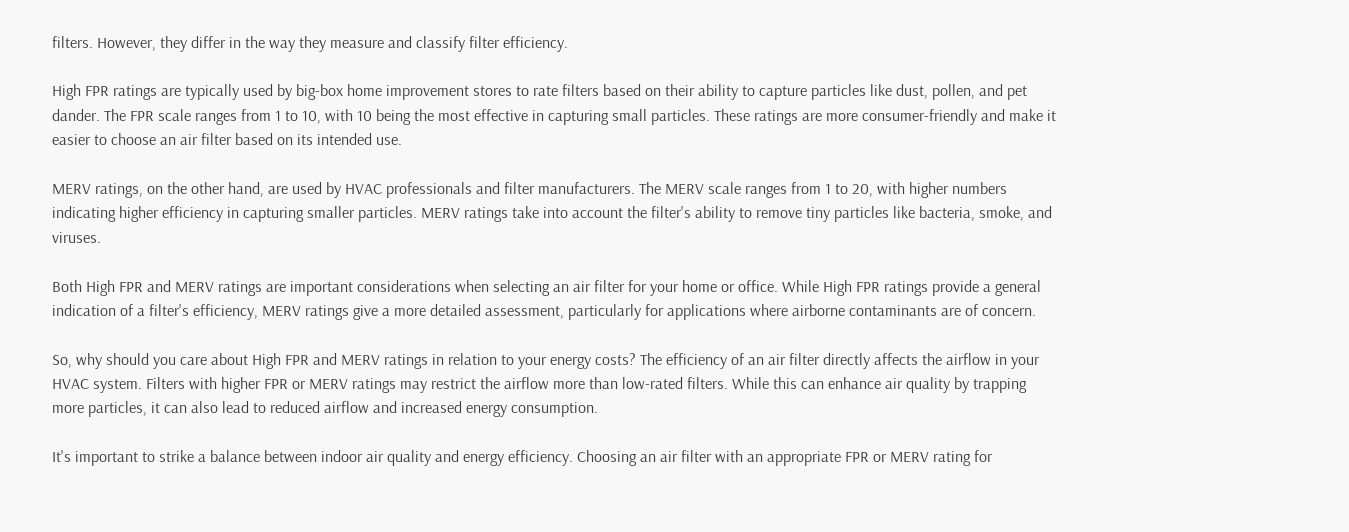filters. However, they differ in the way they measure and classify filter efficiency.

High FPR ratings are typically used by big-box home improvement stores to rate filters based on their ability to capture particles like dust, pollen, and pet dander. The FPR scale ranges from 1 to 10, with 10 being the most effective in capturing small particles. These ratings are more consumer-friendly and make it easier to choose an air filter based on its intended use.

MERV ratings, on the other hand, are used by HVAC professionals and filter manufacturers. The MERV scale ranges from 1 to 20, with higher numbers indicating higher efficiency in capturing smaller particles. MERV ratings take into account the filter's ability to remove tiny particles like bacteria, smoke, and viruses.

Both High FPR and MERV ratings are important considerations when selecting an air filter for your home or office. While High FPR ratings provide a general indication of a filter's efficiency, MERV ratings give a more detailed assessment, particularly for applications where airborne contaminants are of concern.

So, why should you care about High FPR and MERV ratings in relation to your energy costs? The efficiency of an air filter directly affects the airflow in your HVAC system. Filters with higher FPR or MERV ratings may restrict the airflow more than low-rated filters. While this can enhance air quality by trapping more particles, it can also lead to reduced airflow and increased energy consumption.

It's important to strike a balance between indoor air quality and energy efficiency. Choosing an air filter with an appropriate FPR or MERV rating for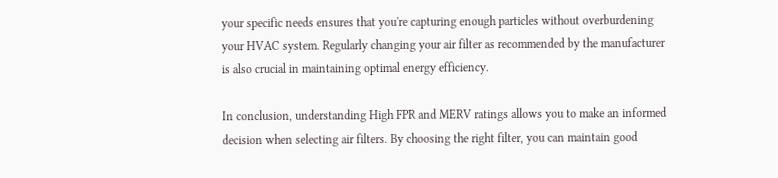your specific needs ensures that you're capturing enough particles without overburdening your HVAC system. Regularly changing your air filter as recommended by the manufacturer is also crucial in maintaining optimal energy efficiency.

In conclusion, understanding High FPR and MERV ratings allows you to make an informed decision when selecting air filters. By choosing the right filter, you can maintain good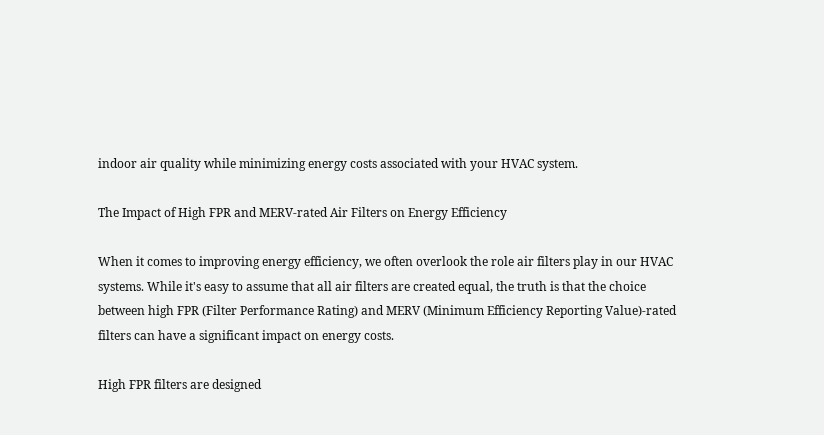indoor air quality while minimizing energy costs associated with your HVAC system.

The Impact of High FPR and MERV-rated Air Filters on Energy Efficiency

When it comes to improving energy efficiency, we often overlook the role air filters play in our HVAC systems. While it's easy to assume that all air filters are created equal, the truth is that the choice between high FPR (Filter Performance Rating) and MERV (Minimum Efficiency Reporting Value)-rated filters can have a significant impact on energy costs.

High FPR filters are designed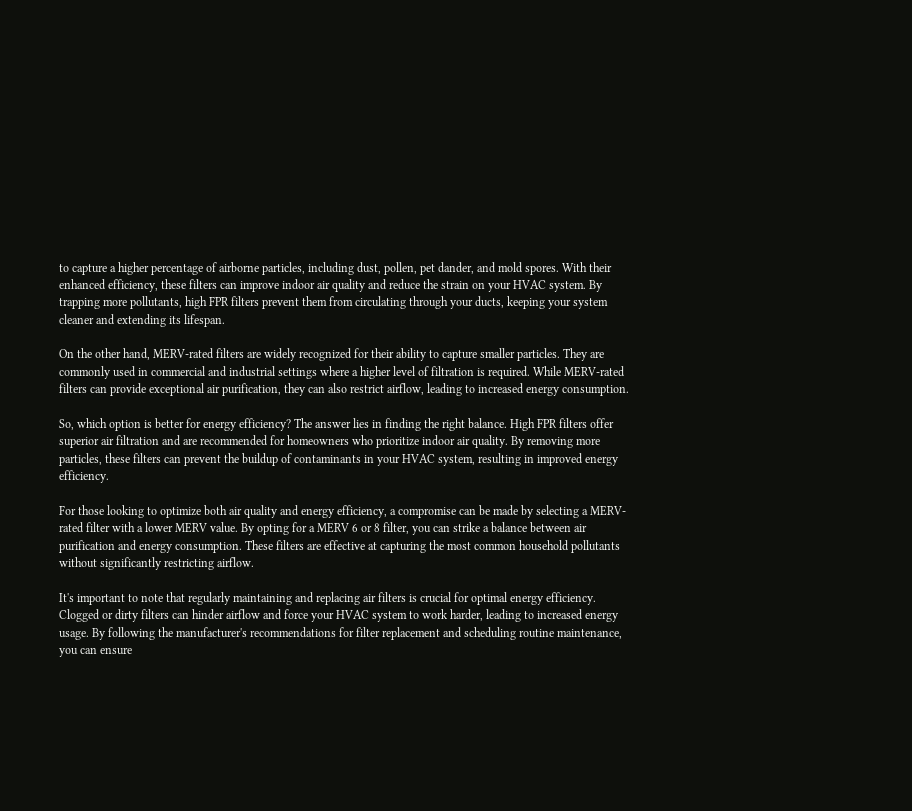to capture a higher percentage of airborne particles, including dust, pollen, pet dander, and mold spores. With their enhanced efficiency, these filters can improve indoor air quality and reduce the strain on your HVAC system. By trapping more pollutants, high FPR filters prevent them from circulating through your ducts, keeping your system cleaner and extending its lifespan.

On the other hand, MERV-rated filters are widely recognized for their ability to capture smaller particles. They are commonly used in commercial and industrial settings where a higher level of filtration is required. While MERV-rated filters can provide exceptional air purification, they can also restrict airflow, leading to increased energy consumption.

So, which option is better for energy efficiency? The answer lies in finding the right balance. High FPR filters offer superior air filtration and are recommended for homeowners who prioritize indoor air quality. By removing more particles, these filters can prevent the buildup of contaminants in your HVAC system, resulting in improved energy efficiency.

For those looking to optimize both air quality and energy efficiency, a compromise can be made by selecting a MERV-rated filter with a lower MERV value. By opting for a MERV 6 or 8 filter, you can strike a balance between air purification and energy consumption. These filters are effective at capturing the most common household pollutants without significantly restricting airflow.

It's important to note that regularly maintaining and replacing air filters is crucial for optimal energy efficiency. Clogged or dirty filters can hinder airflow and force your HVAC system to work harder, leading to increased energy usage. By following the manufacturer's recommendations for filter replacement and scheduling routine maintenance, you can ensure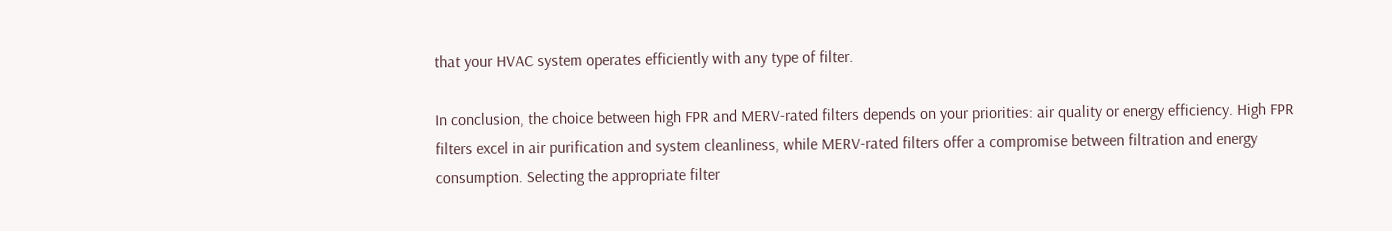that your HVAC system operates efficiently with any type of filter.

In conclusion, the choice between high FPR and MERV-rated filters depends on your priorities: air quality or energy efficiency. High FPR filters excel in air purification and system cleanliness, while MERV-rated filters offer a compromise between filtration and energy consumption. Selecting the appropriate filter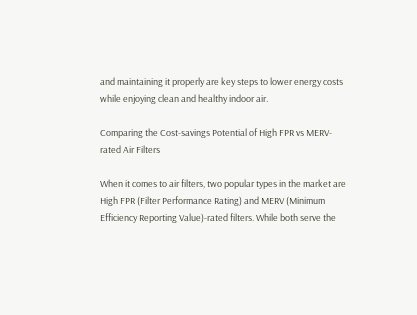and maintaining it properly are key steps to lower energy costs while enjoying clean and healthy indoor air.

Comparing the Cost-savings Potential of High FPR vs MERV-rated Air Filters

When it comes to air filters, two popular types in the market are High FPR (Filter Performance Rating) and MERV (Minimum Efficiency Reporting Value)-rated filters. While both serve the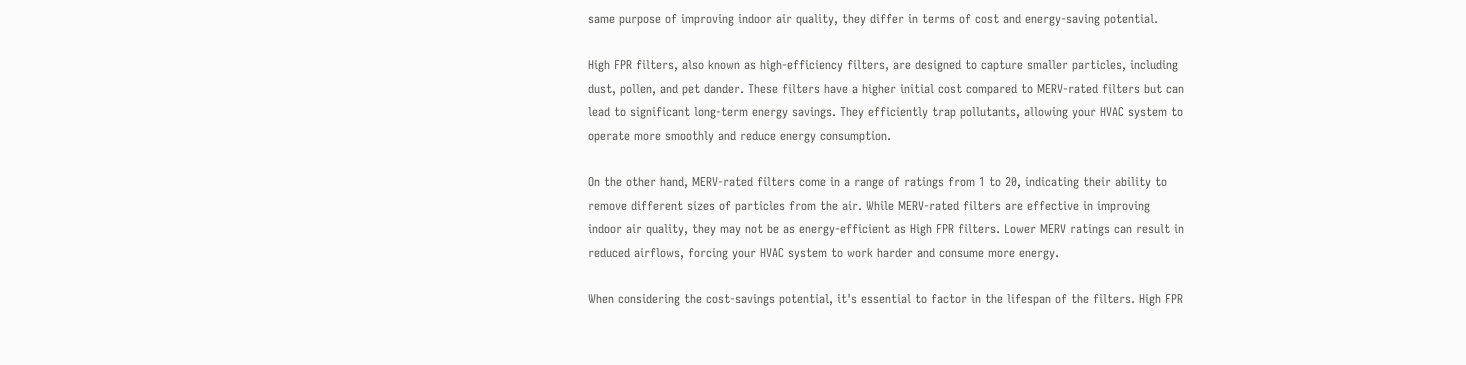same purpose of improving indoor air quality, they differ in terms of cost and energy-saving potential.

High FPR filters, also known as high-efficiency filters, are designed to capture smaller particles, including dust, pollen, and pet dander. These filters have a higher initial cost compared to MERV-rated filters but can lead to significant long-term energy savings. They efficiently trap pollutants, allowing your HVAC system to operate more smoothly and reduce energy consumption.

On the other hand, MERV-rated filters come in a range of ratings from 1 to 20, indicating their ability to remove different sizes of particles from the air. While MERV-rated filters are effective in improving indoor air quality, they may not be as energy-efficient as High FPR filters. Lower MERV ratings can result in reduced airflows, forcing your HVAC system to work harder and consume more energy.

When considering the cost-savings potential, it's essential to factor in the lifespan of the filters. High FPR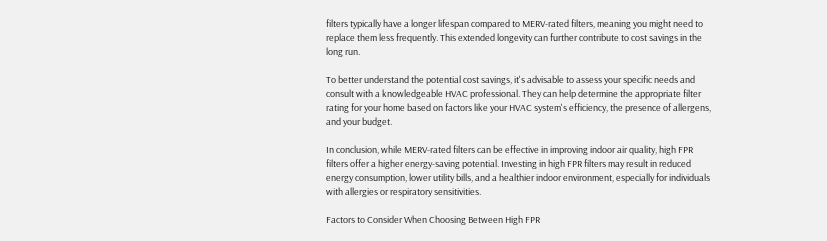filters typically have a longer lifespan compared to MERV-rated filters, meaning you might need to replace them less frequently. This extended longevity can further contribute to cost savings in the long run.

To better understand the potential cost savings, it's advisable to assess your specific needs and consult with a knowledgeable HVAC professional. They can help determine the appropriate filter rating for your home based on factors like your HVAC system's efficiency, the presence of allergens, and your budget.

In conclusion, while MERV-rated filters can be effective in improving indoor air quality, high FPR filters offer a higher energy-saving potential. Investing in high FPR filters may result in reduced energy consumption, lower utility bills, and a healthier indoor environment, especially for individuals with allergies or respiratory sensitivities.

Factors to Consider When Choosing Between High FPR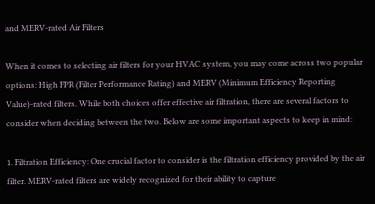and MERV-rated Air Filters

When it comes to selecting air filters for your HVAC system, you may come across two popular options: High FPR (Filter Performance Rating) and MERV (Minimum Efficiency Reporting Value)-rated filters. While both choices offer effective air filtration, there are several factors to consider when deciding between the two. Below are some important aspects to keep in mind:

1. Filtration Efficiency: One crucial factor to consider is the filtration efficiency provided by the air filter. MERV-rated filters are widely recognized for their ability to capture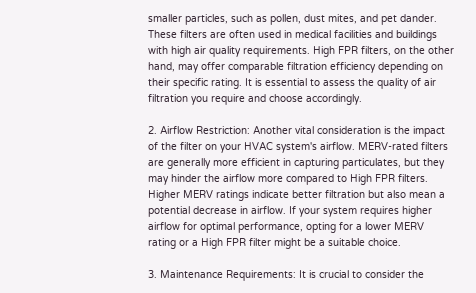smaller particles, such as pollen, dust mites, and pet dander. These filters are often used in medical facilities and buildings with high air quality requirements. High FPR filters, on the other hand, may offer comparable filtration efficiency depending on their specific rating. It is essential to assess the quality of air filtration you require and choose accordingly.

2. Airflow Restriction: Another vital consideration is the impact of the filter on your HVAC system's airflow. MERV-rated filters are generally more efficient in capturing particulates, but they may hinder the airflow more compared to High FPR filters. Higher MERV ratings indicate better filtration but also mean a potential decrease in airflow. If your system requires higher airflow for optimal performance, opting for a lower MERV rating or a High FPR filter might be a suitable choice.

3. Maintenance Requirements: It is crucial to consider the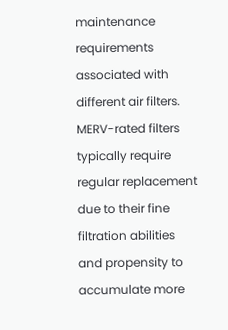maintenance requirements associated with different air filters. MERV-rated filters typically require regular replacement due to their fine filtration abilities and propensity to accumulate more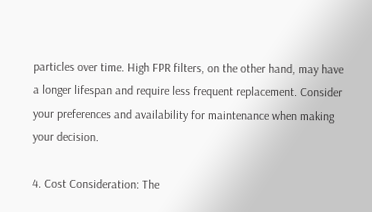particles over time. High FPR filters, on the other hand, may have a longer lifespan and require less frequent replacement. Consider your preferences and availability for maintenance when making your decision.

4. Cost Consideration: The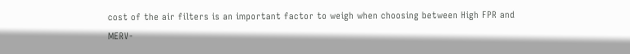cost of the air filters is an important factor to weigh when choosing between High FPR and MERV-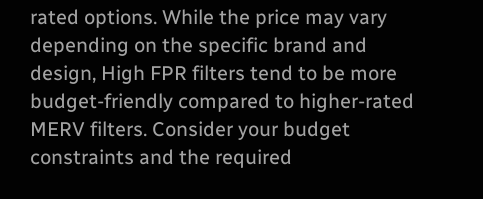rated options. While the price may vary depending on the specific brand and design, High FPR filters tend to be more budget-friendly compared to higher-rated MERV filters. Consider your budget constraints and the required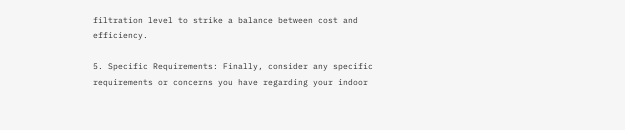filtration level to strike a balance between cost and efficiency.

5. Specific Requirements: Finally, consider any specific requirements or concerns you have regarding your indoor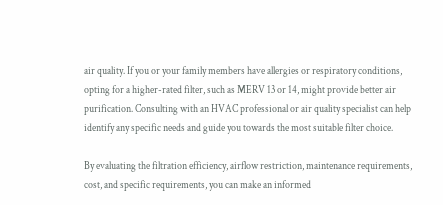air quality. If you or your family members have allergies or respiratory conditions, opting for a higher-rated filter, such as MERV 13 or 14, might provide better air purification. Consulting with an HVAC professional or air quality specialist can help identify any specific needs and guide you towards the most suitable filter choice.

By evaluating the filtration efficiency, airflow restriction, maintenance requirements, cost, and specific requirements, you can make an informed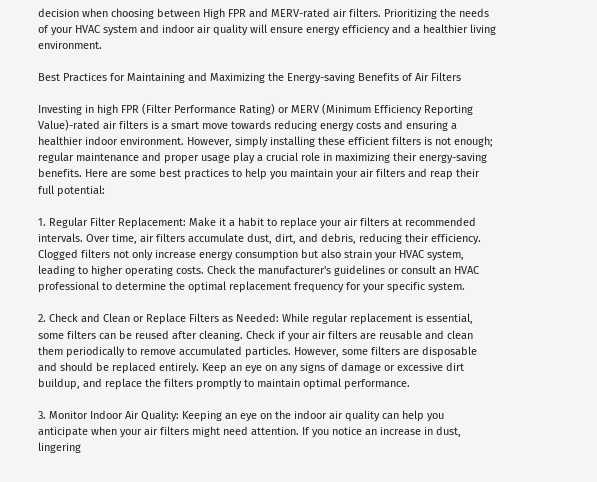decision when choosing between High FPR and MERV-rated air filters. Prioritizing the needs of your HVAC system and indoor air quality will ensure energy efficiency and a healthier living environment.

Best Practices for Maintaining and Maximizing the Energy-saving Benefits of Air Filters

Investing in high FPR (Filter Performance Rating) or MERV (Minimum Efficiency Reporting Value)-rated air filters is a smart move towards reducing energy costs and ensuring a healthier indoor environment. However, simply installing these efficient filters is not enough; regular maintenance and proper usage play a crucial role in maximizing their energy-saving benefits. Here are some best practices to help you maintain your air filters and reap their full potential:

1. Regular Filter Replacement: Make it a habit to replace your air filters at recommended intervals. Over time, air filters accumulate dust, dirt, and debris, reducing their efficiency. Clogged filters not only increase energy consumption but also strain your HVAC system, leading to higher operating costs. Check the manufacturer's guidelines or consult an HVAC professional to determine the optimal replacement frequency for your specific system.

2. Check and Clean or Replace Filters as Needed: While regular replacement is essential, some filters can be reused after cleaning. Check if your air filters are reusable and clean them periodically to remove accumulated particles. However, some filters are disposable and should be replaced entirely. Keep an eye on any signs of damage or excessive dirt buildup, and replace the filters promptly to maintain optimal performance.

3. Monitor Indoor Air Quality: Keeping an eye on the indoor air quality can help you anticipate when your air filters might need attention. If you notice an increase in dust, lingering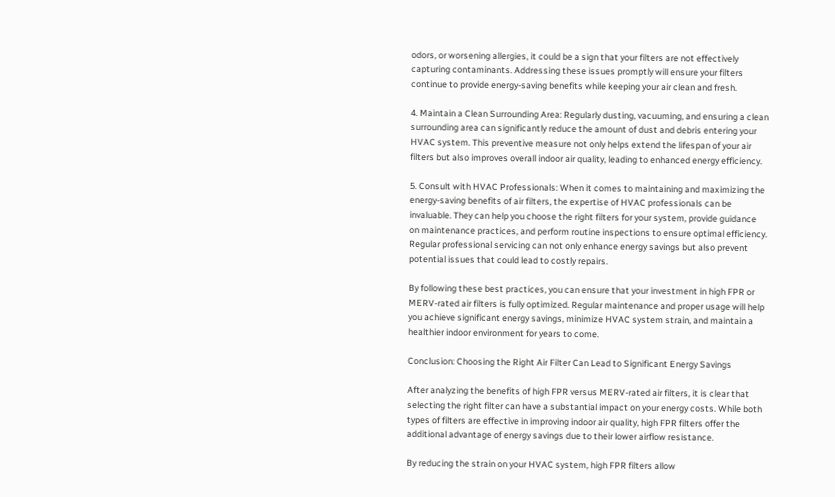odors, or worsening allergies, it could be a sign that your filters are not effectively capturing contaminants. Addressing these issues promptly will ensure your filters continue to provide energy-saving benefits while keeping your air clean and fresh.

4. Maintain a Clean Surrounding Area: Regularly dusting, vacuuming, and ensuring a clean surrounding area can significantly reduce the amount of dust and debris entering your HVAC system. This preventive measure not only helps extend the lifespan of your air filters but also improves overall indoor air quality, leading to enhanced energy efficiency.

5. Consult with HVAC Professionals: When it comes to maintaining and maximizing the energy-saving benefits of air filters, the expertise of HVAC professionals can be invaluable. They can help you choose the right filters for your system, provide guidance on maintenance practices, and perform routine inspections to ensure optimal efficiency. Regular professional servicing can not only enhance energy savings but also prevent potential issues that could lead to costly repairs.

By following these best practices, you can ensure that your investment in high FPR or MERV-rated air filters is fully optimized. Regular maintenance and proper usage will help you achieve significant energy savings, minimize HVAC system strain, and maintain a healthier indoor environment for years to come.

Conclusion: Choosing the Right Air Filter Can Lead to Significant Energy Savings

After analyzing the benefits of high FPR versus MERV-rated air filters, it is clear that selecting the right filter can have a substantial impact on your energy costs. While both types of filters are effective in improving indoor air quality, high FPR filters offer the additional advantage of energy savings due to their lower airflow resistance.

By reducing the strain on your HVAC system, high FPR filters allow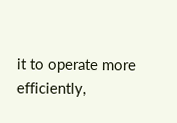it to operate more efficiently,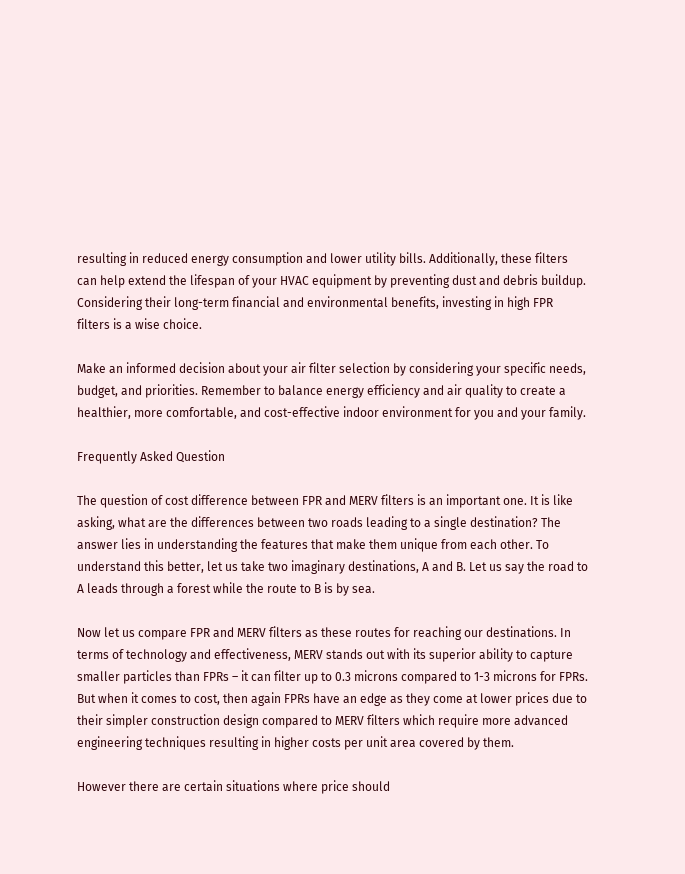resulting in reduced energy consumption and lower utility bills. Additionally, these filters can help extend the lifespan of your HVAC equipment by preventing dust and debris buildup. Considering their long-term financial and environmental benefits, investing in high FPR filters is a wise choice.

Make an informed decision about your air filter selection by considering your specific needs, budget, and priorities. Remember to balance energy efficiency and air quality to create a healthier, more comfortable, and cost-effective indoor environment for you and your family.

Frequently Asked Question

The question of cost difference between FPR and MERV filters is an important one. It is like asking, what are the differences between two roads leading to a single destination? The answer lies in understanding the features that make them unique from each other. To understand this better, let us take two imaginary destinations, A and B. Let us say the road to A leads through a forest while the route to B is by sea.

Now let us compare FPR and MERV filters as these routes for reaching our destinations. In terms of technology and effectiveness, MERV stands out with its superior ability to capture smaller particles than FPRs – it can filter up to 0.3 microns compared to 1-3 microns for FPRs. But when it comes to cost, then again FPRs have an edge as they come at lower prices due to their simpler construction design compared to MERV filters which require more advanced engineering techniques resulting in higher costs per unit area covered by them.

However there are certain situations where price should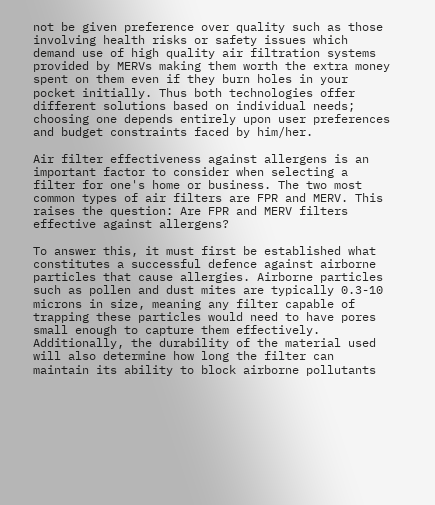not be given preference over quality such as those involving health risks or safety issues which demand use of high quality air filtration systems provided by MERVs making them worth the extra money spent on them even if they burn holes in your pocket initially. Thus both technologies offer different solutions based on individual needs; choosing one depends entirely upon user preferences and budget constraints faced by him/her.

Air filter effectiveness against allergens is an important factor to consider when selecting a filter for one's home or business. The two most common types of air filters are FPR and MERV. This raises the question: Are FPR and MERV filters effective against allergens?

To answer this, it must first be established what constitutes a successful defence against airborne particles that cause allergies. Airborne particles such as pollen and dust mites are typically 0.3-10 microns in size, meaning any filter capable of trapping these particles would need to have pores small enough to capture them effectively. Additionally, the durability of the material used will also determine how long the filter can maintain its ability to block airborne pollutants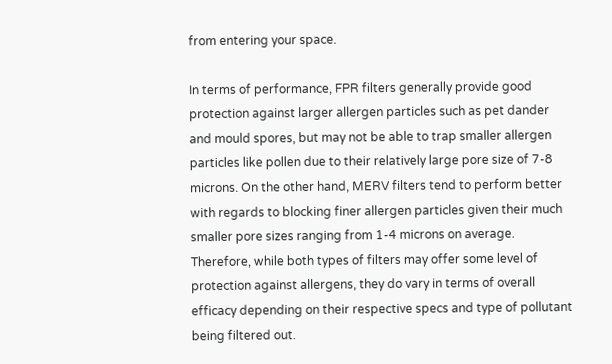from entering your space.

In terms of performance, FPR filters generally provide good protection against larger allergen particles such as pet dander and mould spores, but may not be able to trap smaller allergen particles like pollen due to their relatively large pore size of 7-8 microns. On the other hand, MERV filters tend to perform better with regards to blocking finer allergen particles given their much smaller pore sizes ranging from 1-4 microns on average. Therefore, while both types of filters may offer some level of protection against allergens, they do vary in terms of overall efficacy depending on their respective specs and type of pollutant being filtered out.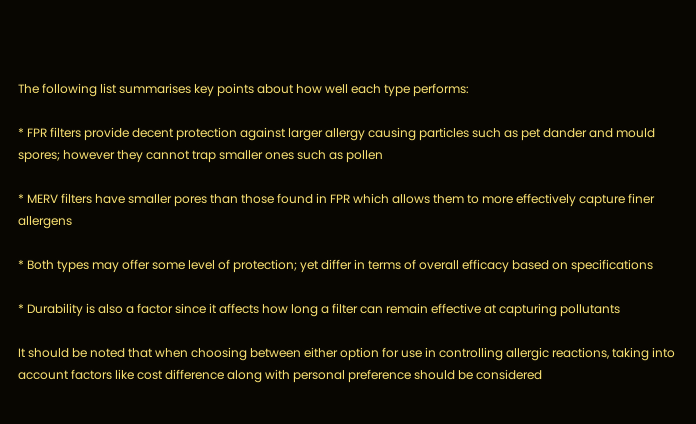The following list summarises key points about how well each type performs:

* FPR filters provide decent protection against larger allergy causing particles such as pet dander and mould spores; however they cannot trap smaller ones such as pollen

* MERV filters have smaller pores than those found in FPR which allows them to more effectively capture finer allergens

* Both types may offer some level of protection; yet differ in terms of overall efficacy based on specifications

* Durability is also a factor since it affects how long a filter can remain effective at capturing pollutants

It should be noted that when choosing between either option for use in controlling allergic reactions, taking into account factors like cost difference along with personal preference should be considered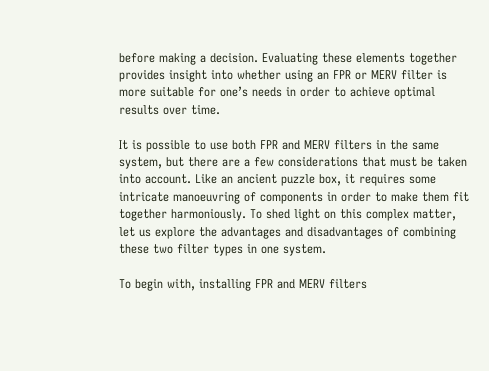before making a decision. Evaluating these elements together provides insight into whether using an FPR or MERV filter is more suitable for one’s needs in order to achieve optimal results over time.

It is possible to use both FPR and MERV filters in the same system, but there are a few considerations that must be taken into account. Like an ancient puzzle box, it requires some intricate manoeuvring of components in order to make them fit together harmoniously. To shed light on this complex matter, let us explore the advantages and disadvantages of combining these two filter types in one system.

To begin with, installing FPR and MERV filters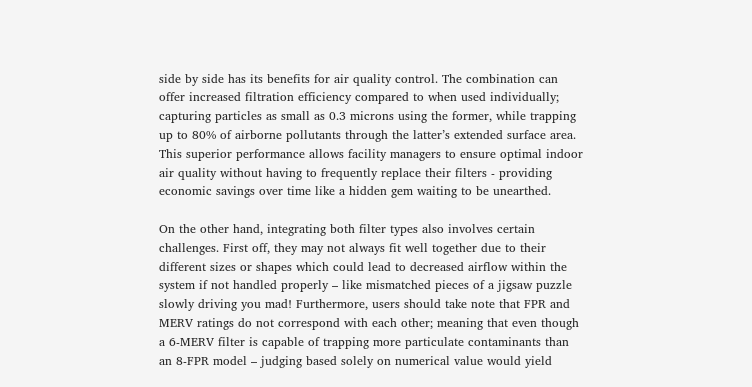side by side has its benefits for air quality control. The combination can offer increased filtration efficiency compared to when used individually; capturing particles as small as 0.3 microns using the former, while trapping up to 80% of airborne pollutants through the latter’s extended surface area. This superior performance allows facility managers to ensure optimal indoor air quality without having to frequently replace their filters - providing economic savings over time like a hidden gem waiting to be unearthed.

On the other hand, integrating both filter types also involves certain challenges. First off, they may not always fit well together due to their different sizes or shapes which could lead to decreased airflow within the system if not handled properly – like mismatched pieces of a jigsaw puzzle slowly driving you mad! Furthermore, users should take note that FPR and MERV ratings do not correspond with each other; meaning that even though a 6-MERV filter is capable of trapping more particulate contaminants than an 8-FPR model – judging based solely on numerical value would yield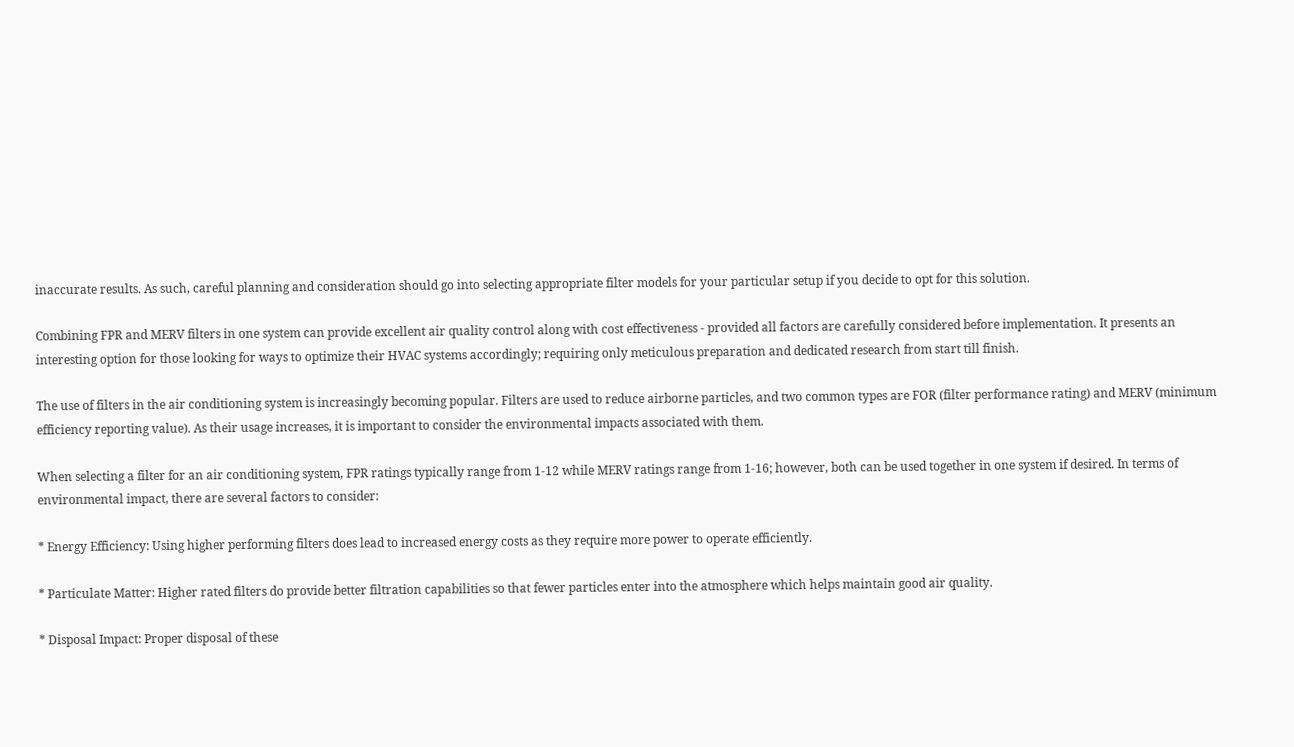inaccurate results. As such, careful planning and consideration should go into selecting appropriate filter models for your particular setup if you decide to opt for this solution.

Combining FPR and MERV filters in one system can provide excellent air quality control along with cost effectiveness - provided all factors are carefully considered before implementation. It presents an interesting option for those looking for ways to optimize their HVAC systems accordingly; requiring only meticulous preparation and dedicated research from start till finish.

The use of filters in the air conditioning system is increasingly becoming popular. Filters are used to reduce airborne particles, and two common types are FOR (filter performance rating) and MERV (minimum efficiency reporting value). As their usage increases, it is important to consider the environmental impacts associated with them.

When selecting a filter for an air conditioning system, FPR ratings typically range from 1-12 while MERV ratings range from 1-16; however, both can be used together in one system if desired. In terms of environmental impact, there are several factors to consider:

* Energy Efficiency: Using higher performing filters does lead to increased energy costs as they require more power to operate efficiently.

* Particulate Matter: Higher rated filters do provide better filtration capabilities so that fewer particles enter into the atmosphere which helps maintain good air quality.

* Disposal Impact: Proper disposal of these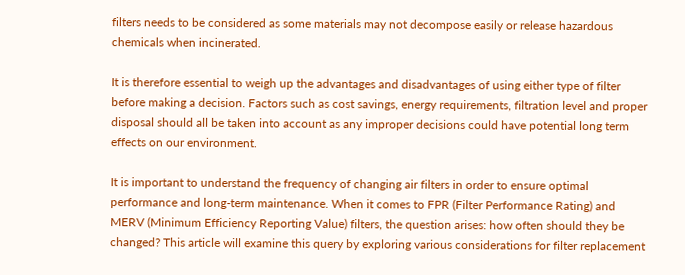filters needs to be considered as some materials may not decompose easily or release hazardous chemicals when incinerated.

It is therefore essential to weigh up the advantages and disadvantages of using either type of filter before making a decision. Factors such as cost savings, energy requirements, filtration level and proper disposal should all be taken into account as any improper decisions could have potential long term effects on our environment.

It is important to understand the frequency of changing air filters in order to ensure optimal performance and long-term maintenance. When it comes to FPR (Filter Performance Rating) and MERV (Minimum Efficiency Reporting Value) filters, the question arises: how often should they be changed? This article will examine this query by exploring various considerations for filter replacement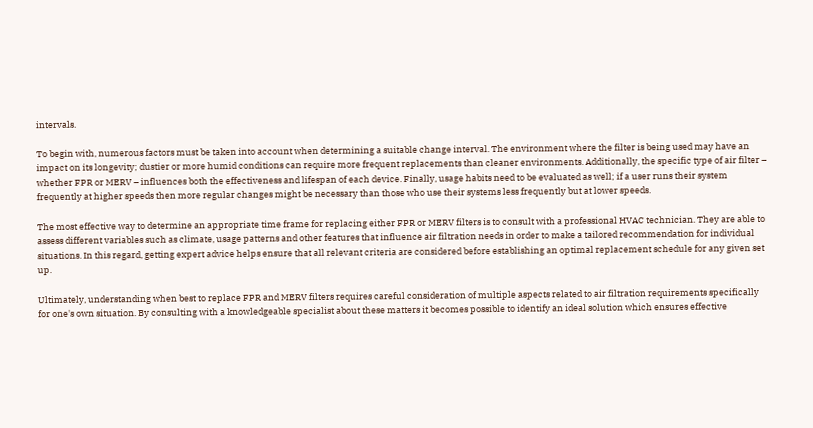intervals.

To begin with, numerous factors must be taken into account when determining a suitable change interval. The environment where the filter is being used may have an impact on its longevity; dustier or more humid conditions can require more frequent replacements than cleaner environments. Additionally, the specific type of air filter – whether FPR or MERV – influences both the effectiveness and lifespan of each device. Finally, usage habits need to be evaluated as well; if a user runs their system frequently at higher speeds then more regular changes might be necessary than those who use their systems less frequently but at lower speeds.

The most effective way to determine an appropriate time frame for replacing either FPR or MERV filters is to consult with a professional HVAC technician. They are able to assess different variables such as climate, usage patterns and other features that influence air filtration needs in order to make a tailored recommendation for individual situations. In this regard, getting expert advice helps ensure that all relevant criteria are considered before establishing an optimal replacement schedule for any given set up.

Ultimately, understanding when best to replace FPR and MERV filters requires careful consideration of multiple aspects related to air filtration requirements specifically for one's own situation. By consulting with a knowledgeable specialist about these matters it becomes possible to identify an ideal solution which ensures effective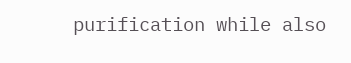purification while also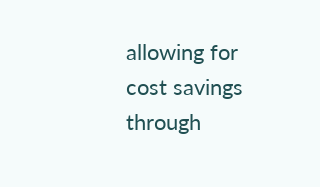allowing for cost savings through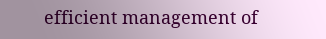efficient management of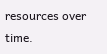resources over time.